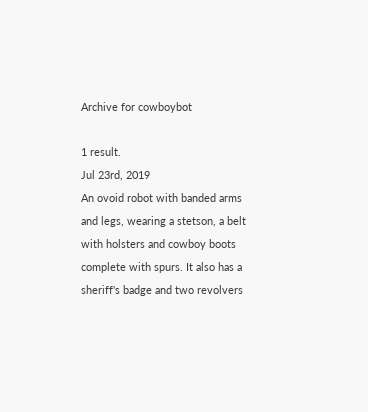Archive for cowboybot

1 result.
Jul 23rd, 2019
An ovoid robot with banded arms and legs, wearing a stetson, a belt with holsters and cowboy boots complete with spurs. It also has a sheriff's badge and two revolvers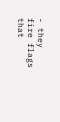- they fire flags that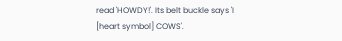read 'HOWDY!'. Its belt buckle says 'I [heart symbol] COWS'.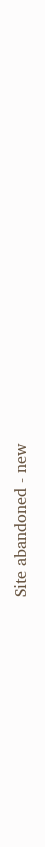Site abandoned - new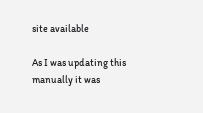site available

As I was updating this manually it was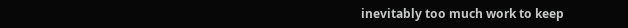inevitably too much work to keep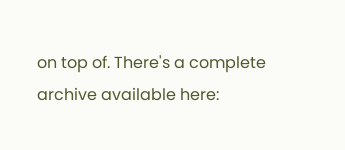on top of. There's a complete archive available here: